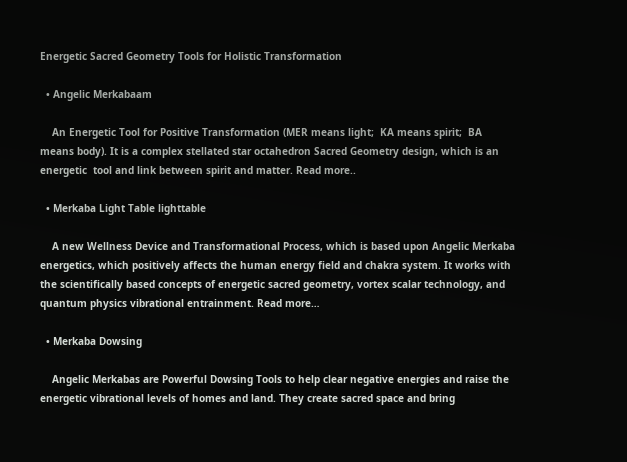Energetic Sacred Geometry Tools for Holistic Transformation

  • Angelic Merkabaam

    An Energetic Tool for Positive Transformation (MER means light;  KA means spirit;  BA means body). It is a complex stellated star octahedron Sacred Geometry design, which is an energetic  tool and link between spirit and matter. Read more..

  • Merkaba Light Table lighttable

    A new Wellness Device and Transformational Process, which is based upon Angelic Merkaba energetics, which positively affects the human energy field and chakra system. It works with the scientifically based concepts of energetic sacred geometry, vortex scalar technology, and quantum physics vibrational entrainment. Read more…

  • Merkaba Dowsing

    Angelic Merkabas are Powerful Dowsing Tools to help clear negative energies and raise the energetic vibrational levels of homes and land. They create sacred space and bring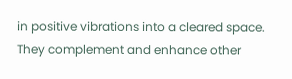in positive vibrations into a cleared space. They complement and enhance other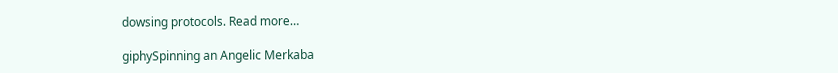dowsing protocols. Read more…

giphySpinning an Angelic Merkaba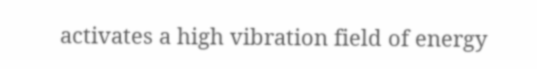activates a high vibration field of energy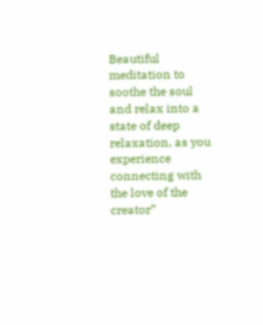Beautiful meditation to soothe the soul and relax into a state of deep relaxation, as you experience connecting with the love of the creator”